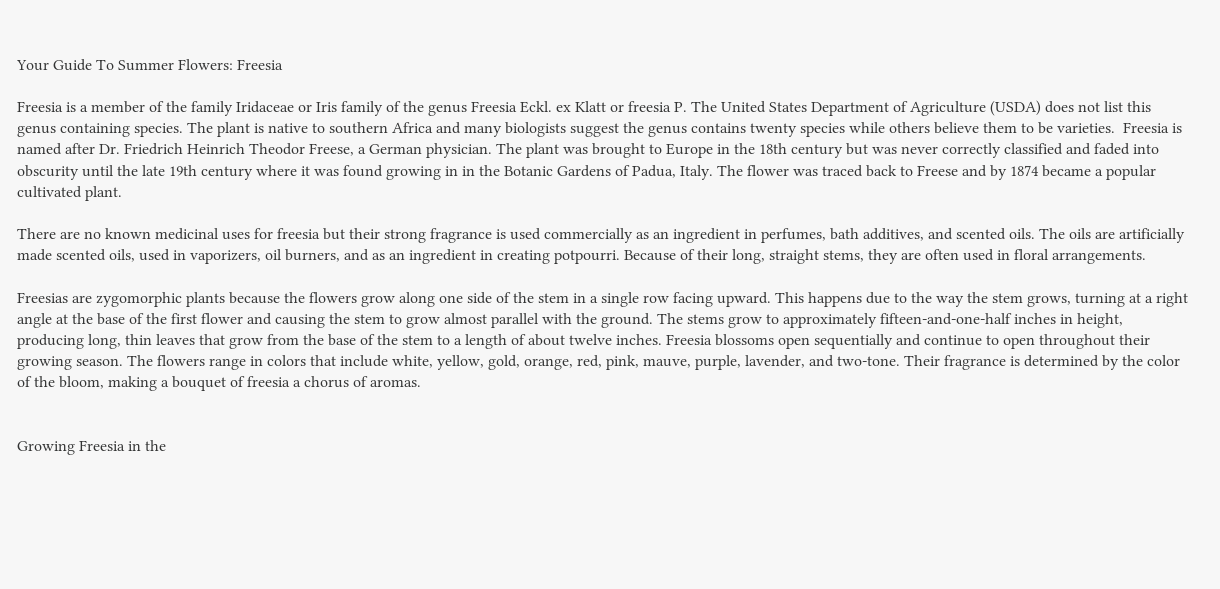Your Guide To Summer Flowers: Freesia

Freesia is a member of the family Iridaceae or Iris family of the genus Freesia Eckl. ex Klatt or freesia P. The United States Department of Agriculture (USDA) does not list this genus containing species. The plant is native to southern Africa and many biologists suggest the genus contains twenty species while others believe them to be varieties.  Freesia is named after Dr. Friedrich Heinrich Theodor Freese, a German physician. The plant was brought to Europe in the 18th century but was never correctly classified and faded into obscurity until the late 19th century where it was found growing in in the Botanic Gardens of Padua, Italy. The flower was traced back to Freese and by 1874 became a popular cultivated plant.

There are no known medicinal uses for freesia but their strong fragrance is used commercially as an ingredient in perfumes, bath additives, and scented oils. The oils are artificially made scented oils, used in vaporizers, oil burners, and as an ingredient in creating potpourri. Because of their long, straight stems, they are often used in floral arrangements.

Freesias are zygomorphic plants because the flowers grow along one side of the stem in a single row facing upward. This happens due to the way the stem grows, turning at a right angle at the base of the first flower and causing the stem to grow almost parallel with the ground. The stems grow to approximately fifteen-and-one-half inches in height, producing long, thin leaves that grow from the base of the stem to a length of about twelve inches. Freesia blossoms open sequentially and continue to open throughout their growing season. The flowers range in colors that include white, yellow, gold, orange, red, pink, mauve, purple, lavender, and two-tone. Their fragrance is determined by the color of the bloom, making a bouquet of freesia a chorus of aromas.


Growing Freesia in the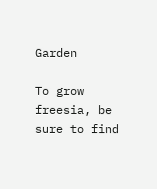Garden

To grow freesia, be sure to find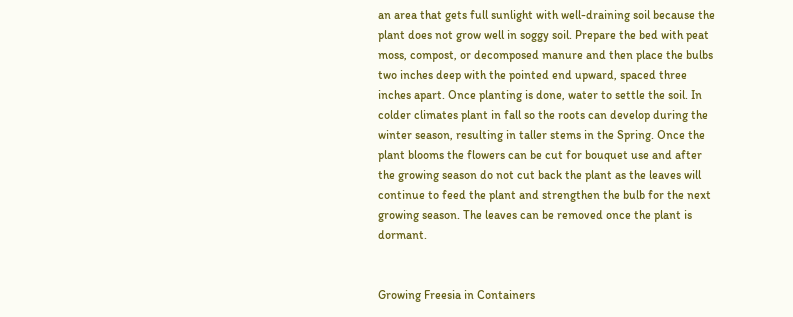an area that gets full sunlight with well-draining soil because the plant does not grow well in soggy soil. Prepare the bed with peat moss, compost, or decomposed manure and then place the bulbs two inches deep with the pointed end upward, spaced three inches apart. Once planting is done, water to settle the soil. In colder climates plant in fall so the roots can develop during the winter season, resulting in taller stems in the Spring. Once the plant blooms the flowers can be cut for bouquet use and after the growing season do not cut back the plant as the leaves will continue to feed the plant and strengthen the bulb for the next growing season. The leaves can be removed once the plant is dormant.


Growing Freesia in Containers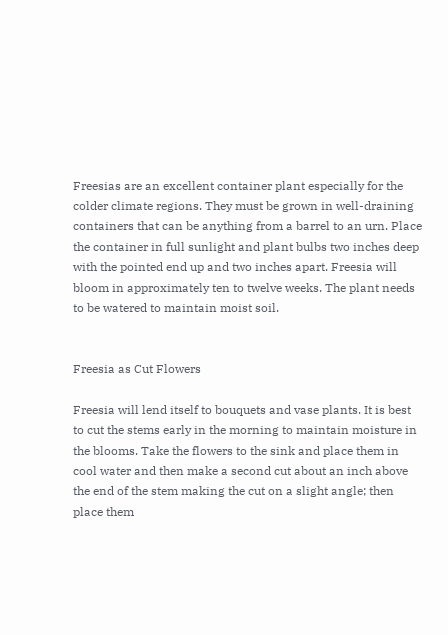Freesias are an excellent container plant especially for the colder climate regions. They must be grown in well-draining containers that can be anything from a barrel to an urn. Place the container in full sunlight and plant bulbs two inches deep with the pointed end up and two inches apart. Freesia will bloom in approximately ten to twelve weeks. The plant needs to be watered to maintain moist soil.


Freesia as Cut Flowers

Freesia will lend itself to bouquets and vase plants. It is best to cut the stems early in the morning to maintain moisture in the blooms. Take the flowers to the sink and place them in cool water and then make a second cut about an inch above the end of the stem making the cut on a slight angle; then place them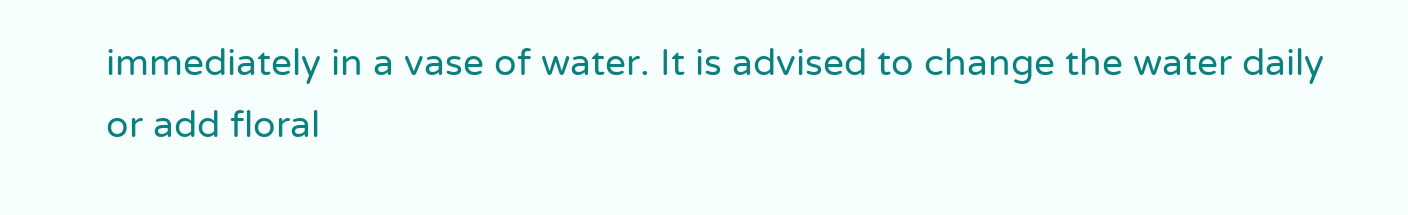immediately in a vase of water. It is advised to change the water daily or add floral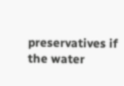preservatives if the water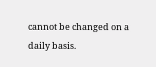cannot be changed on a daily basis.